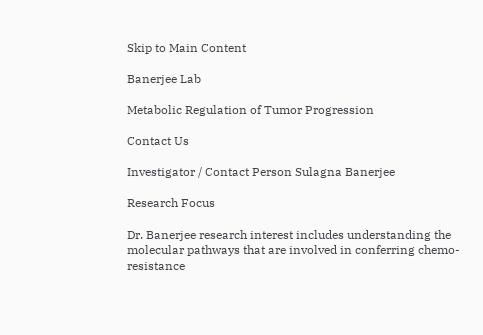Skip to Main Content

Banerjee Lab

Metabolic Regulation of Tumor Progression

Contact Us

Investigator / Contact Person Sulagna Banerjee

Research Focus

Dr. Banerjee research interest includes understanding the molecular pathways that are involved in conferring chemo-resistance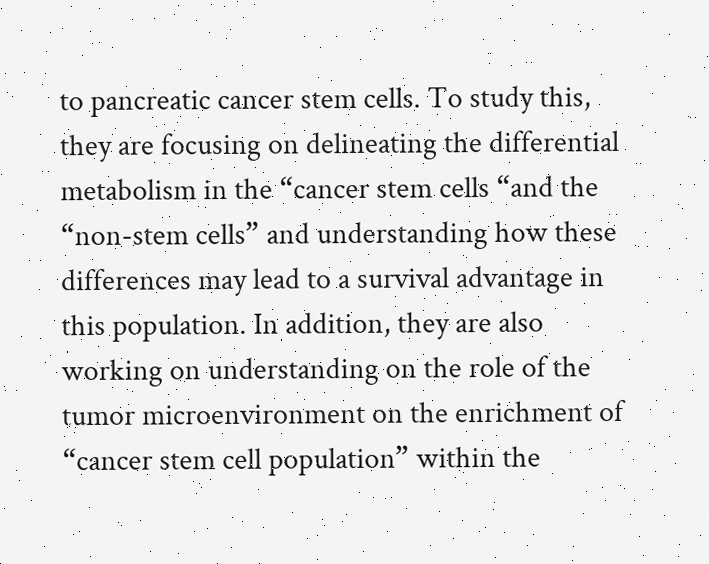to pancreatic cancer stem cells. To study this, they are focusing on delineating the differential metabolism in the “cancer stem cells “and the “non-stem cells” and understanding how these differences may lead to a survival advantage in this population. In addition, they are also working on understanding on the role of the tumor microenvironment on the enrichment of “cancer stem cell population” within the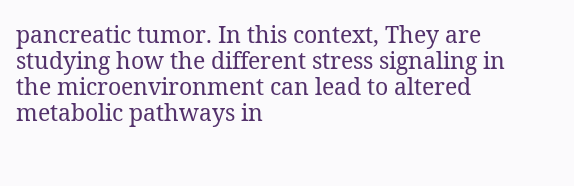pancreatic tumor. In this context, They are studying how the different stress signaling in the microenvironment can lead to altered metabolic pathways in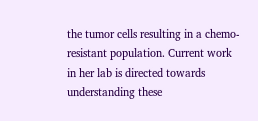the tumor cells resulting in a chemo-resistant population. Current work in her lab is directed towards understanding these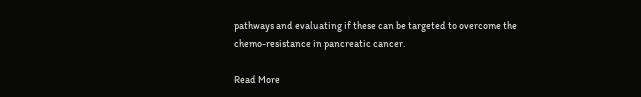pathways and evaluating if these can be targeted to overcome the chemo-resistance in pancreatic cancer.

Read More